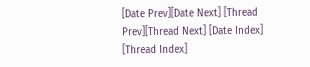[Date Prev][Date Next] [Thread Prev][Thread Next] [Date Index] [Thread Index]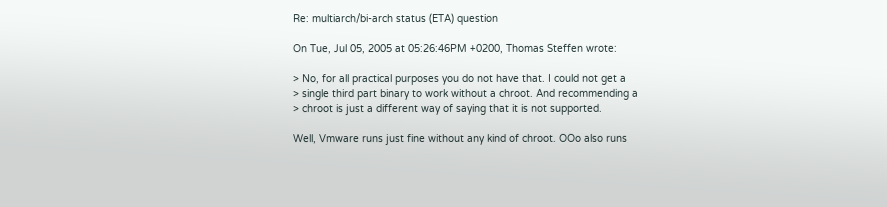Re: multiarch/bi-arch status (ETA) question

On Tue, Jul 05, 2005 at 05:26:46PM +0200, Thomas Steffen wrote:

> No, for all practical purposes you do not have that. I could not get a
> single third part binary to work without a chroot. And recommending a
> chroot is just a different way of saying that it is not supported.

Well, Vmware runs just fine without any kind of chroot. OOo also runs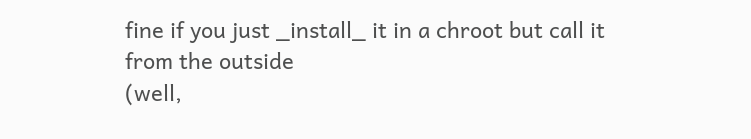fine if you just _install_ it in a chroot but call it from the outside
(well,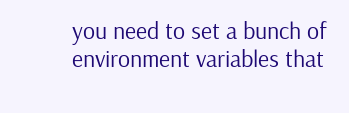you need to set a bunch of environment variables that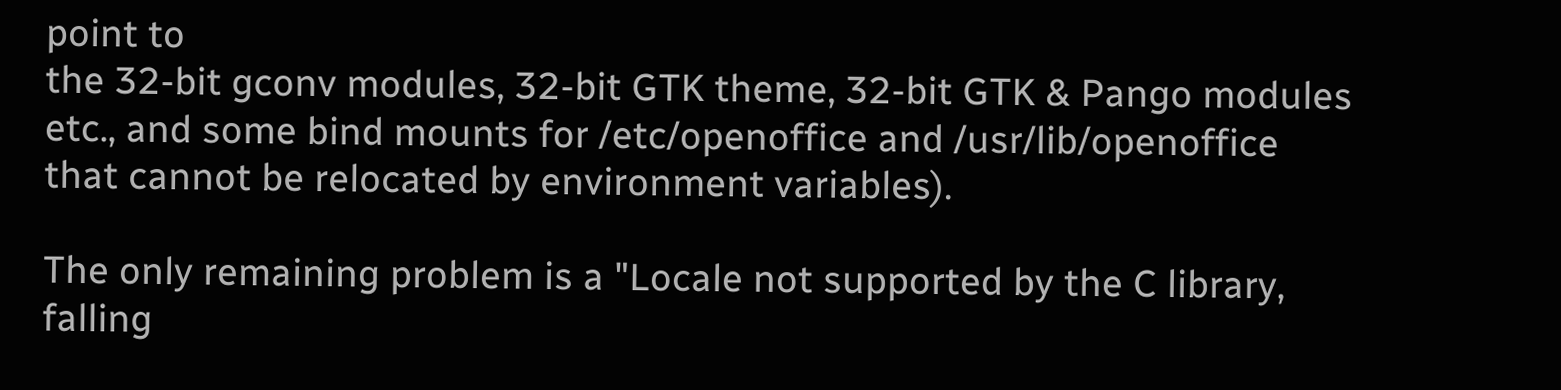point to
the 32-bit gconv modules, 32-bit GTK theme, 32-bit GTK & Pango modules
etc., and some bind mounts for /etc/openoffice and /usr/lib/openoffice
that cannot be relocated by environment variables).

The only remaining problem is a "Locale not supported by the C library,
falling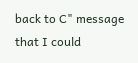back to C" message that I could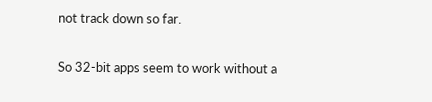not track down so far.

So 32-bit apps seem to work without a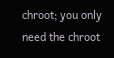chroot; you only need the chroot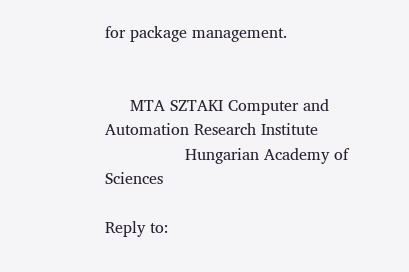for package management.


     MTA SZTAKI Computer and Automation Research Institute
                Hungarian Academy of Sciences

Reply to: